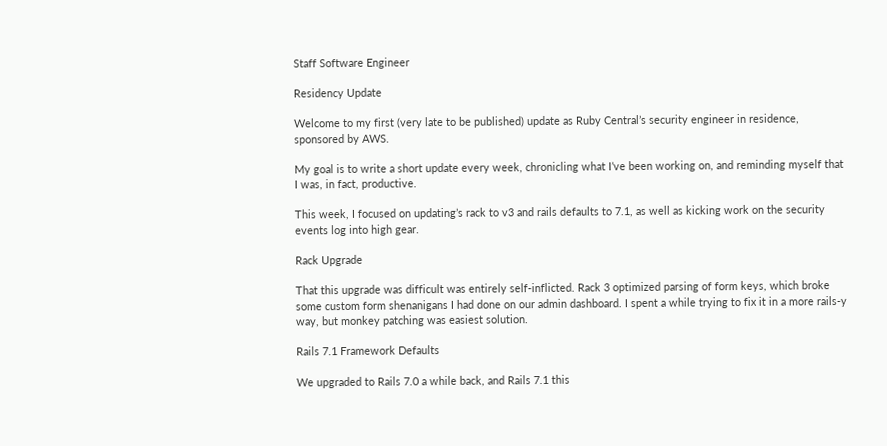Staff Software Engineer

Residency Update

Welcome to my first (very late to be published) update as Ruby Central’s security engineer in residence, sponsored by AWS.

My goal is to write a short update every week, chronicling what I’ve been working on, and reminding myself that I was, in fact, productive.

This week, I focused on updating’s rack to v3 and rails defaults to 7.1, as well as kicking work on the security events log into high gear.

Rack Upgrade

That this upgrade was difficult was entirely self-inflicted. Rack 3 optimized parsing of form keys, which broke some custom form shenanigans I had done on our admin dashboard. I spent a while trying to fix it in a more rails-y way, but monkey patching was easiest solution.

Rails 7.1 Framework Defaults

We upgraded to Rails 7.0 a while back, and Rails 7.1 this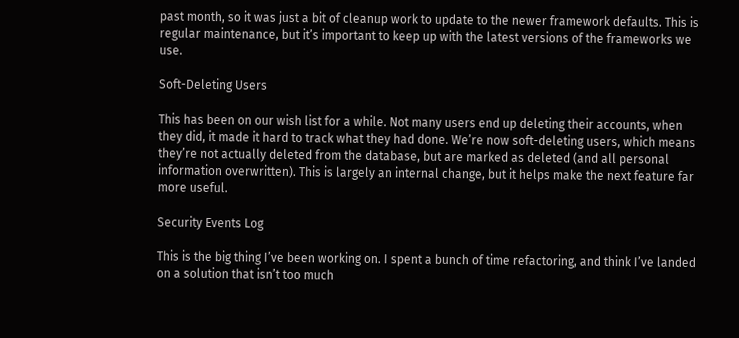past month, so it was just a bit of cleanup work to update to the newer framework defaults. This is regular maintenance, but it’s important to keep up with the latest versions of the frameworks we use.

Soft-Deleting Users

This has been on our wish list for a while. Not many users end up deleting their accounts, when they did, it made it hard to track what they had done. We’re now soft-deleting users, which means they’re not actually deleted from the database, but are marked as deleted (and all personal information overwritten). This is largely an internal change, but it helps make the next feature far more useful.

Security Events Log

This is the big thing I’ve been working on. I spent a bunch of time refactoring, and think I’ve landed on a solution that isn’t too much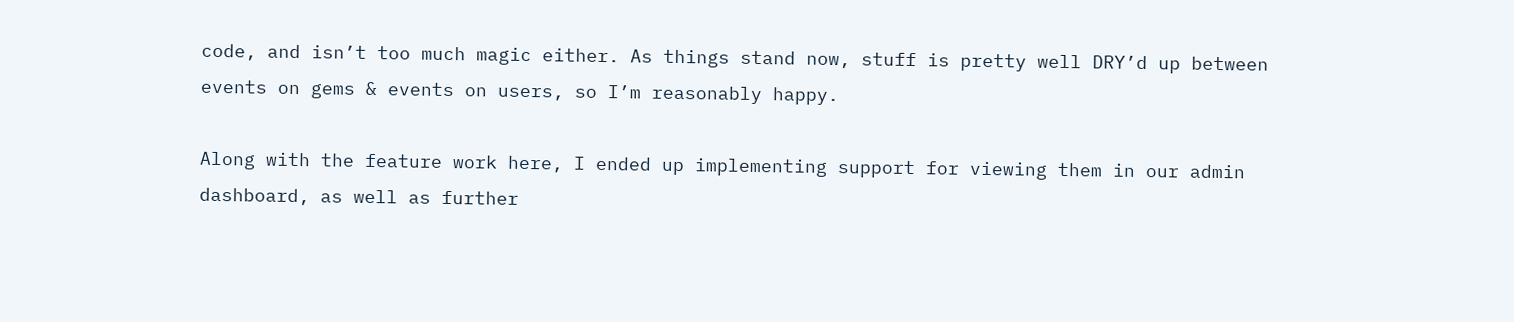code, and isn’t too much magic either. As things stand now, stuff is pretty well DRY’d up between events on gems & events on users, so I’m reasonably happy.

Along with the feature work here, I ended up implementing support for viewing them in our admin dashboard, as well as further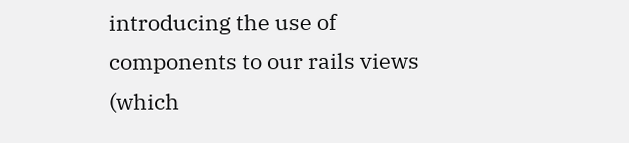introducing the use of components to our rails views (which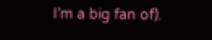I’m a big fan of).